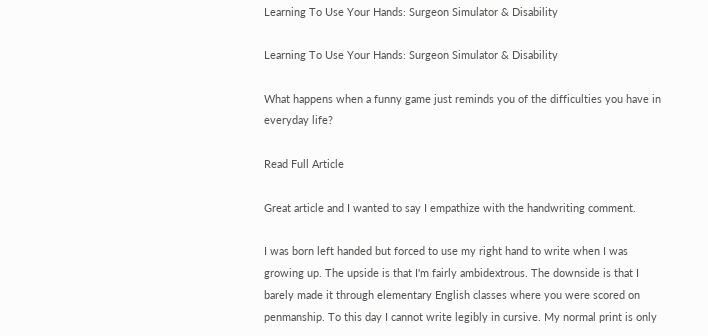Learning To Use Your Hands: Surgeon Simulator & Disability

Learning To Use Your Hands: Surgeon Simulator & Disability

What happens when a funny game just reminds you of the difficulties you have in everyday life?

Read Full Article

Great article and I wanted to say I empathize with the handwriting comment.

I was born left handed but forced to use my right hand to write when I was growing up. The upside is that I'm fairly ambidextrous. The downside is that I barely made it through elementary English classes where you were scored on penmanship. To this day I cannot write legibly in cursive. My normal print is only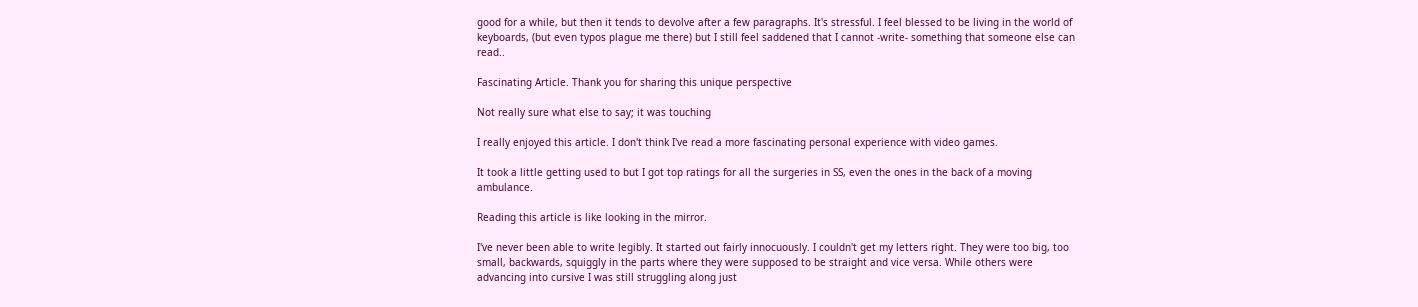good for a while, but then it tends to devolve after a few paragraphs. It's stressful. I feel blessed to be living in the world of keyboards, (but even typos plague me there) but I still feel saddened that I cannot -write- something that someone else can read..

Fascinating Article. Thank you for sharing this unique perspective

Not really sure what else to say; it was touching

I really enjoyed this article. I don't think I've read a more fascinating personal experience with video games.

It took a little getting used to but I got top ratings for all the surgeries in SS, even the ones in the back of a moving ambulance.

Reading this article is like looking in the mirror.

I've never been able to write legibly. It started out fairly innocuously. I couldn't get my letters right. They were too big, too small, backwards, squiggly in the parts where they were supposed to be straight and vice versa. While others were advancing into cursive I was still struggling along just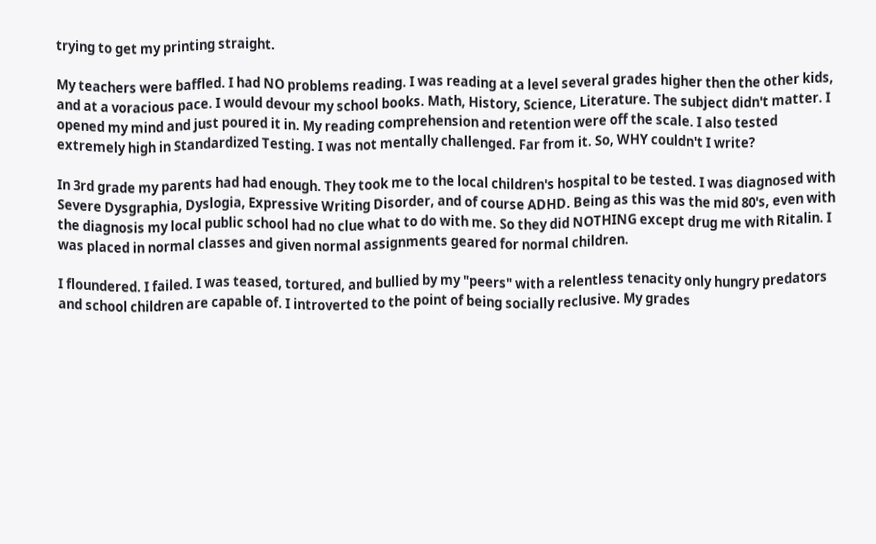trying to get my printing straight.

My teachers were baffled. I had NO problems reading. I was reading at a level several grades higher then the other kids, and at a voracious pace. I would devour my school books. Math, History, Science, Literature. The subject didn't matter. I opened my mind and just poured it in. My reading comprehension and retention were off the scale. I also tested extremely high in Standardized Testing. I was not mentally challenged. Far from it. So, WHY couldn't I write?

In 3rd grade my parents had had enough. They took me to the local children's hospital to be tested. I was diagnosed with Severe Dysgraphia, Dyslogia, Expressive Writing Disorder, and of course ADHD. Being as this was the mid 80's, even with the diagnosis my local public school had no clue what to do with me. So they did NOTHING except drug me with Ritalin. I was placed in normal classes and given normal assignments geared for normal children.

I floundered. I failed. I was teased, tortured, and bullied by my "peers" with a relentless tenacity only hungry predators and school children are capable of. I introverted to the point of being socially reclusive. My grades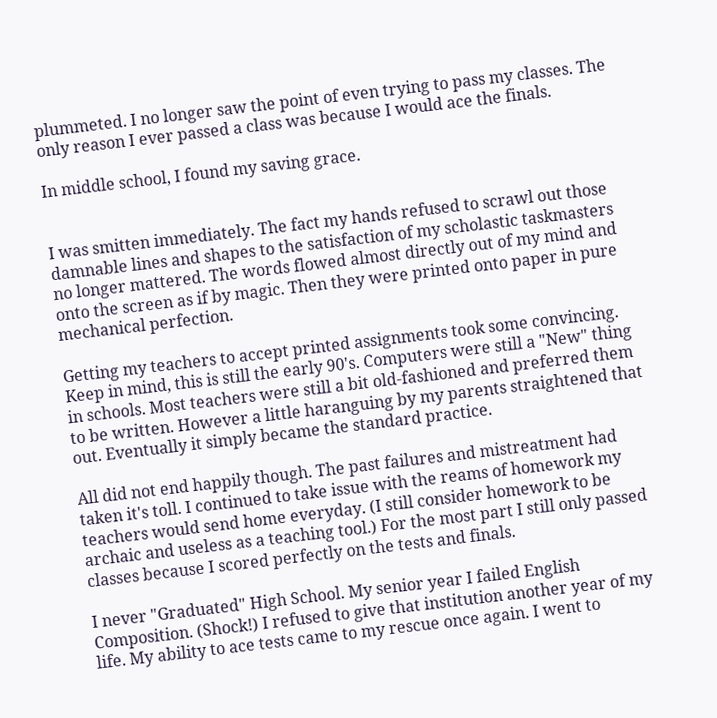plummeted. I no longer saw the point of even trying to pass my classes. The only reason I ever passed a class was because I would ace the finals.

In middle school, I found my saving grace.


I was smitten immediately. The fact my hands refused to scrawl out those damnable lines and shapes to the satisfaction of my scholastic taskmasters no longer mattered. The words flowed almost directly out of my mind and onto the screen as if by magic. Then they were printed onto paper in pure mechanical perfection.

Getting my teachers to accept printed assignments took some convincing. Keep in mind, this is still the early 90's. Computers were still a "New" thing in schools. Most teachers were still a bit old-fashioned and preferred them to be written. However a little haranguing by my parents straightened that out. Eventually it simply became the standard practice.

All did not end happily though. The past failures and mistreatment had taken it's toll. I continued to take issue with the reams of homework my teachers would send home everyday. (I still consider homework to be archaic and useless as a teaching tool.) For the most part I still only passed classes because I scored perfectly on the tests and finals.

I never "Graduated" High School. My senior year I failed English Composition. (Shock!) I refused to give that institution another year of my life. My ability to ace tests came to my rescue once again. I went to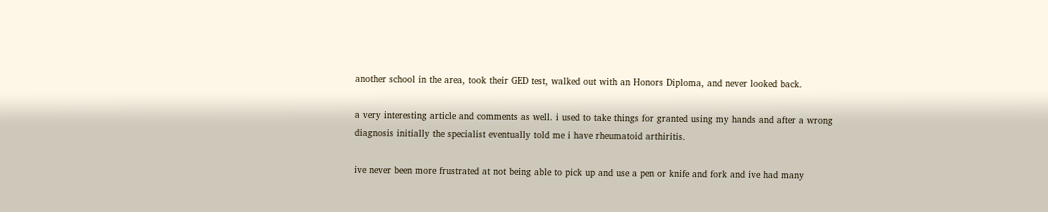another school in the area, took their GED test, walked out with an Honors Diploma, and never looked back.

a very interesting article and comments as well. i used to take things for granted using my hands and after a wrong diagnosis initially the specialist eventually told me i have rheumatoid arthiritis.

ive never been more frustrated at not being able to pick up and use a pen or knife and fork and ive had many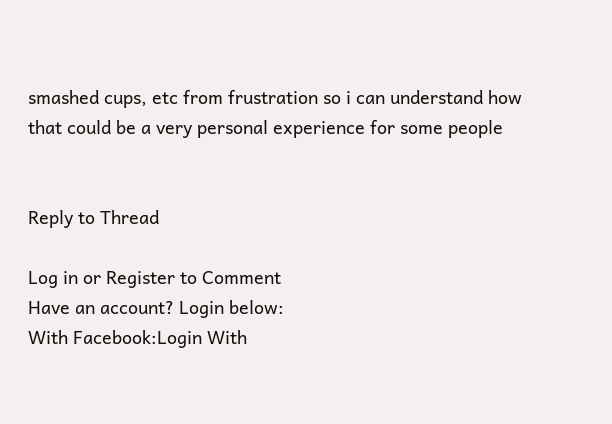smashed cups, etc from frustration so i can understand how that could be a very personal experience for some people


Reply to Thread

Log in or Register to Comment
Have an account? Login below:
With Facebook:Login With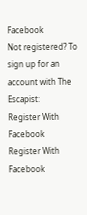Facebook
Not registered? To sign up for an account with The Escapist:
Register With Facebook
Register With Facebook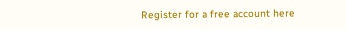Register for a free account here